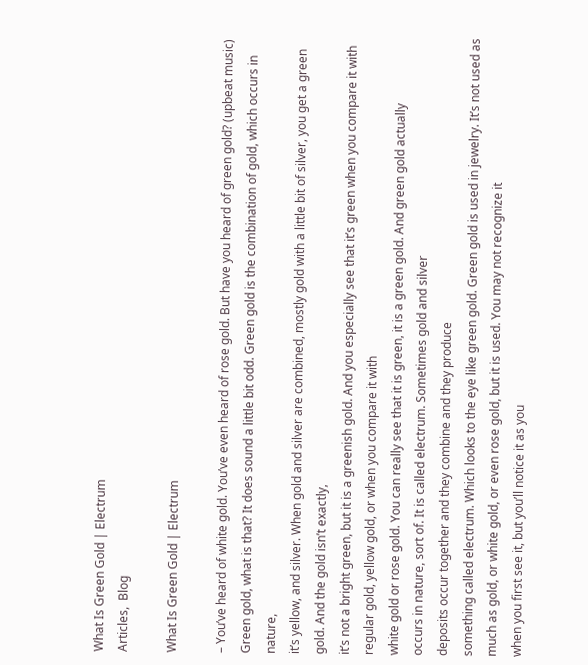What Is Green Gold | Electrum
Articles,  Blog

What Is Green Gold | Electrum

– You’ve heard of white gold. You’ve even heard of rose gold. But have you heard of green gold? (upbeat music) Green gold, what is that? It does sound a little bit odd. Green gold is the combination of gold, which occurs in nature,
it’s yellow, and silver. When gold and silver are combined, mostly gold with a little bit of silver, you get a green gold. And the gold isn’t exactly,
it’s not a bright green, but it is a greenish gold. And you especially see that it’s green when you compare it with
regular gold, yellow gold, or when you compare it with
white gold or rose gold. You can really see that it is green, it is a green gold. And green gold actually
occurs in nature, sort of. It is called electrum. Sometimes gold and silver
deposits occur together and they combine and they produce
something called electrum. Which looks to the eye like green gold. Green gold is used in jewelry. It’s not used as much as gold, or white gold, or even rose gold, but it is used. You may not recognize it
when you first see it, but you’ll notice it as you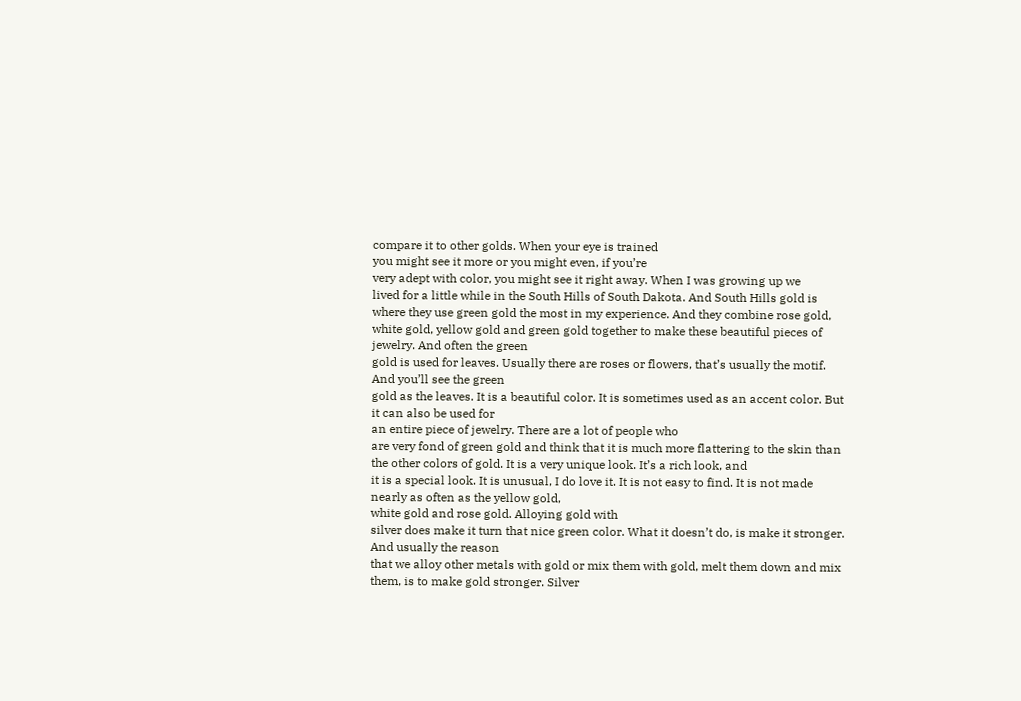compare it to other golds. When your eye is trained
you might see it more or you might even, if you’re
very adept with color, you might see it right away. When I was growing up we
lived for a little while in the South Hills of South Dakota. And South Hills gold is
where they use green gold the most in my experience. And they combine rose gold, white gold, yellow gold and green gold together to make these beautiful pieces of jewelry. And often the green
gold is used for leaves. Usually there are roses or flowers, that’s usually the motif. And you’ll see the green
gold as the leaves. It is a beautiful color. It is sometimes used as an accent color. But it can also be used for
an entire piece of jewelry. There are a lot of people who
are very fond of green gold and think that it is much more flattering to the skin than the other colors of gold. It is a very unique look. It’s a rich look, and
it is a special look. It is unusual, I do love it. It is not easy to find. It is not made nearly as often as the yellow gold,
white gold and rose gold. Alloying gold with
silver does make it turn that nice green color. What it doesn’t do, is make it stronger. And usually the reason
that we alloy other metals with gold or mix them with gold, melt them down and mix them, is to make gold stronger. Silver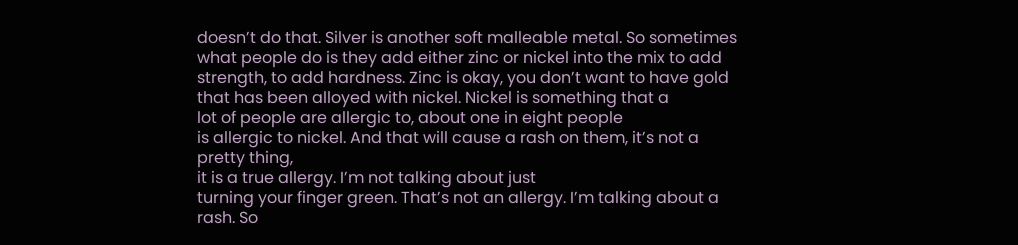doesn’t do that. Silver is another soft malleable metal. So sometimes what people do is they add either zinc or nickel into the mix to add strength, to add hardness. Zinc is okay, you don’t want to have gold that has been alloyed with nickel. Nickel is something that a
lot of people are allergic to, about one in eight people
is allergic to nickel. And that will cause a rash on them, it’s not a pretty thing,
it is a true allergy. I’m not talking about just
turning your finger green. That’s not an allergy. I’m talking about a rash. So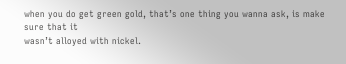when you do get green gold, that’s one thing you wanna ask, is make sure that it
wasn’t alloyed with nickel.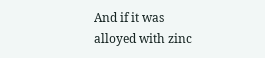And if it was alloyed with zinc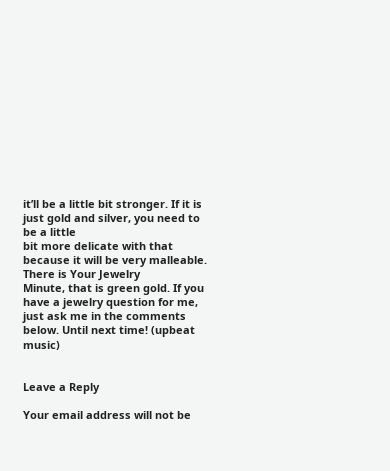it’ll be a little bit stronger. If it is just gold and silver, you need to be a little
bit more delicate with that because it will be very malleable. There is Your Jewelry
Minute, that is green gold. If you have a jewelry question for me, just ask me in the comments below. Until next time! (upbeat music)


Leave a Reply

Your email address will not be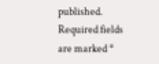published. Required fields are marked *